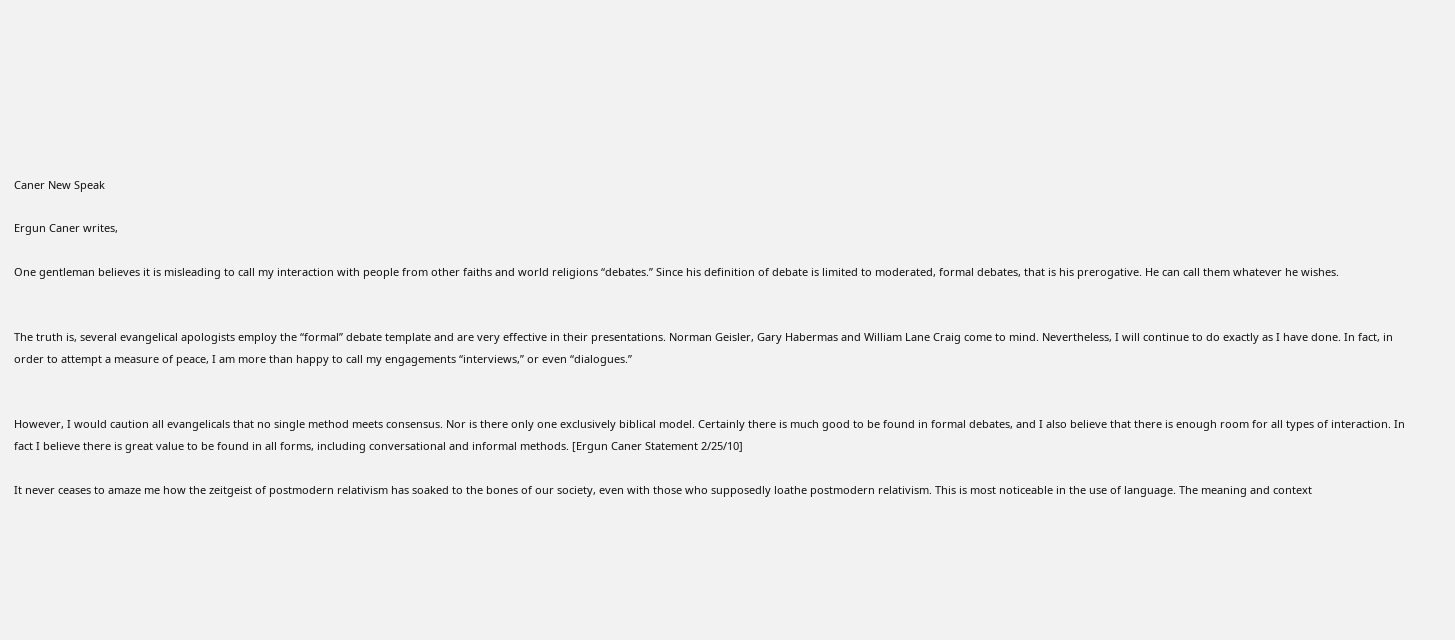Caner New Speak

Ergun Caner writes,

One gentleman believes it is misleading to call my interaction with people from other faiths and world religions “debates.” Since his definition of debate is limited to moderated, formal debates, that is his prerogative. He can call them whatever he wishes.


The truth is, several evangelical apologists employ the “formal” debate template and are very effective in their presentations. Norman Geisler, Gary Habermas and William Lane Craig come to mind. Nevertheless, I will continue to do exactly as I have done. In fact, in order to attempt a measure of peace, I am more than happy to call my engagements “interviews,” or even “dialogues.”


However, I would caution all evangelicals that no single method meets consensus. Nor is there only one exclusively biblical model. Certainly there is much good to be found in formal debates, and I also believe that there is enough room for all types of interaction. In fact I believe there is great value to be found in all forms, including conversational and informal methods. [Ergun Caner Statement 2/25/10]

It never ceases to amaze me how the zeitgeist of postmodern relativism has soaked to the bones of our society, even with those who supposedly loathe postmodern relativism. This is most noticeable in the use of language. The meaning and context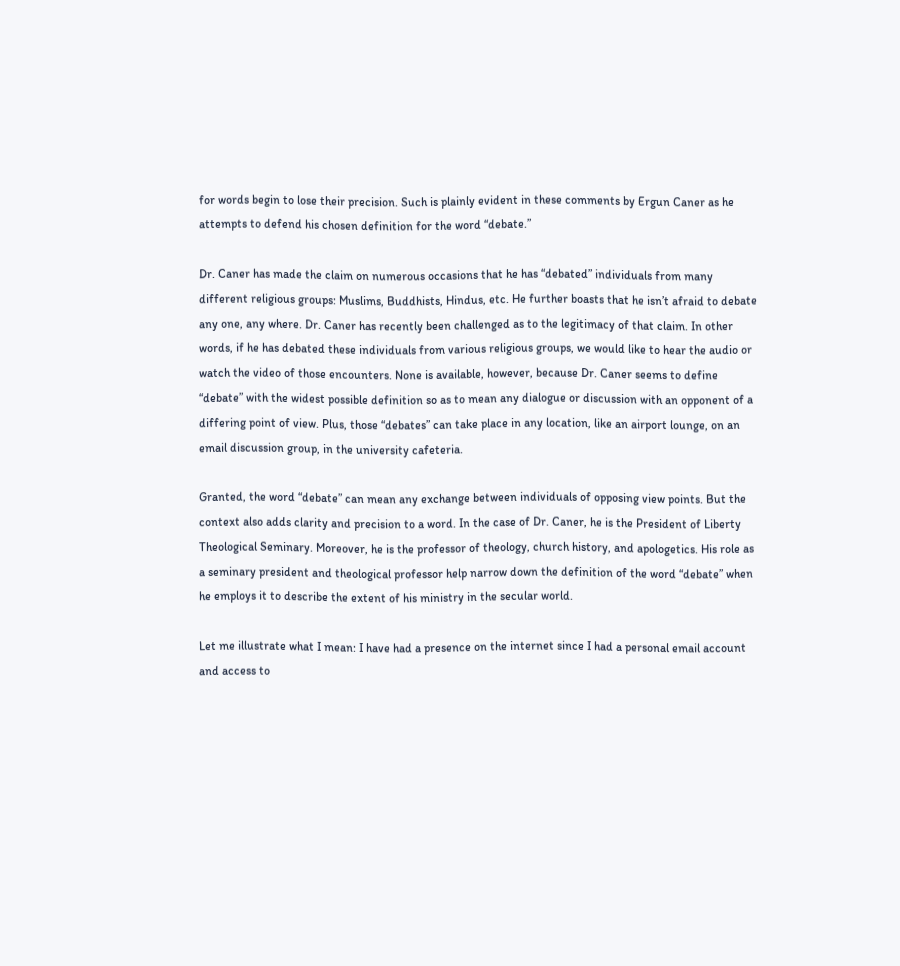for words begin to lose their precision. Such is plainly evident in these comments by Ergun Caner as he attempts to defend his chosen definition for the word “debate.”

Dr. Caner has made the claim on numerous occasions that he has “debated” individuals from many different religious groups: Muslims, Buddhists, Hindus, etc. He further boasts that he isn’t afraid to debate any one, any where. Dr. Caner has recently been challenged as to the legitimacy of that claim. In other words, if he has debated these individuals from various religious groups, we would like to hear the audio or watch the video of those encounters. None is available, however, because Dr. Caner seems to define “debate” with the widest possible definition so as to mean any dialogue or discussion with an opponent of a differing point of view. Plus, those “debates” can take place in any location, like an airport lounge, on an email discussion group, in the university cafeteria.

Granted, the word “debate” can mean any exchange between individuals of opposing view points. But the context also adds clarity and precision to a word. In the case of Dr. Caner, he is the President of Liberty Theological Seminary. Moreover, he is the professor of theology, church history, and apologetics. His role as a seminary president and theological professor help narrow down the definition of the word “debate” when he employs it to describe the extent of his ministry in the secular world.

Let me illustrate what I mean: I have had a presence on the internet since I had a personal email account and access to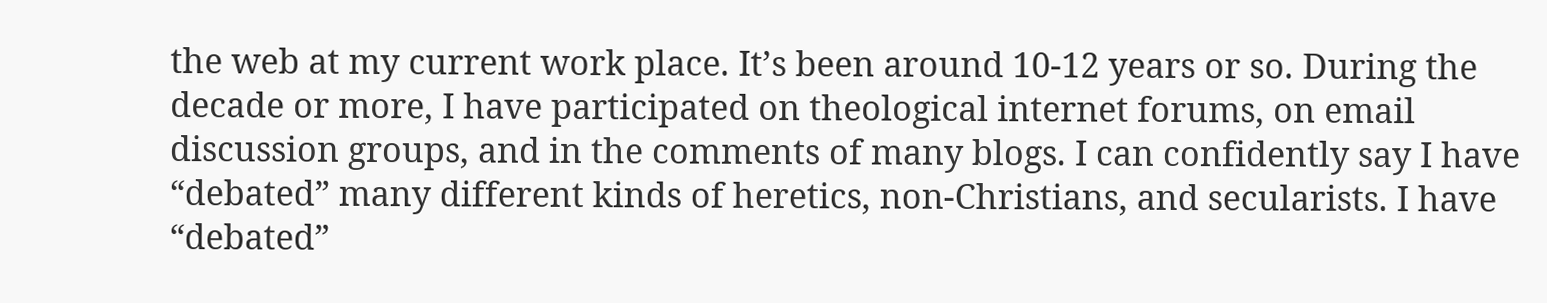the web at my current work place. It’s been around 10-12 years or so. During the decade or more, I have participated on theological internet forums, on email discussion groups, and in the comments of many blogs. I can confidently say I have “debated” many different kinds of heretics, non-Christians, and secularists. I have “debated”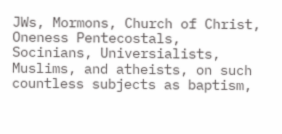JWs, Mormons, Church of Christ, Oneness Pentecostals, Socinians, Universialists, Muslims, and atheists, on such countless subjects as baptism,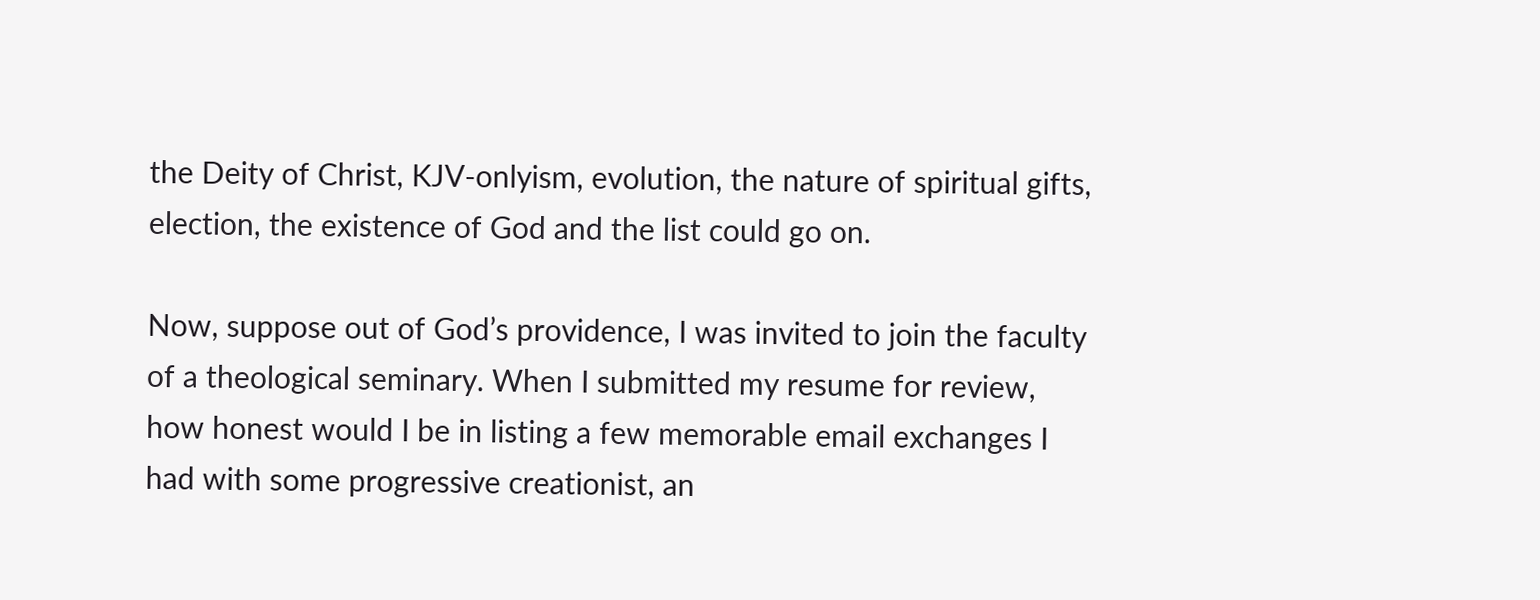the Deity of Christ, KJV-onlyism, evolution, the nature of spiritual gifts, election, the existence of God and the list could go on.

Now, suppose out of God’s providence, I was invited to join the faculty of a theological seminary. When I submitted my resume for review, how honest would I be in listing a few memorable email exchanges I had with some progressive creationist, an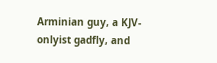Arminian guy, a KJV-onlyist gadfly, and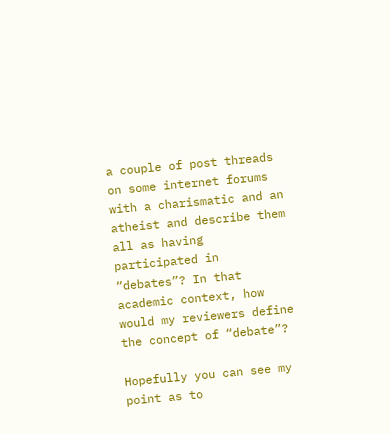a couple of post threads on some internet forums with a charismatic and an atheist and describe them all as having participated in “debates”? In that academic context, how would my reviewers define the concept of “debate”?

Hopefully you can see my point as to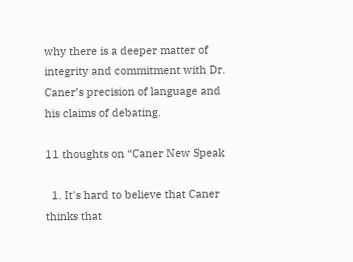why there is a deeper matter of integrity and commitment with Dr. Caner’s precision of language and his claims of debating.

11 thoughts on “Caner New Speak

  1. It's hard to believe that Caner thinks that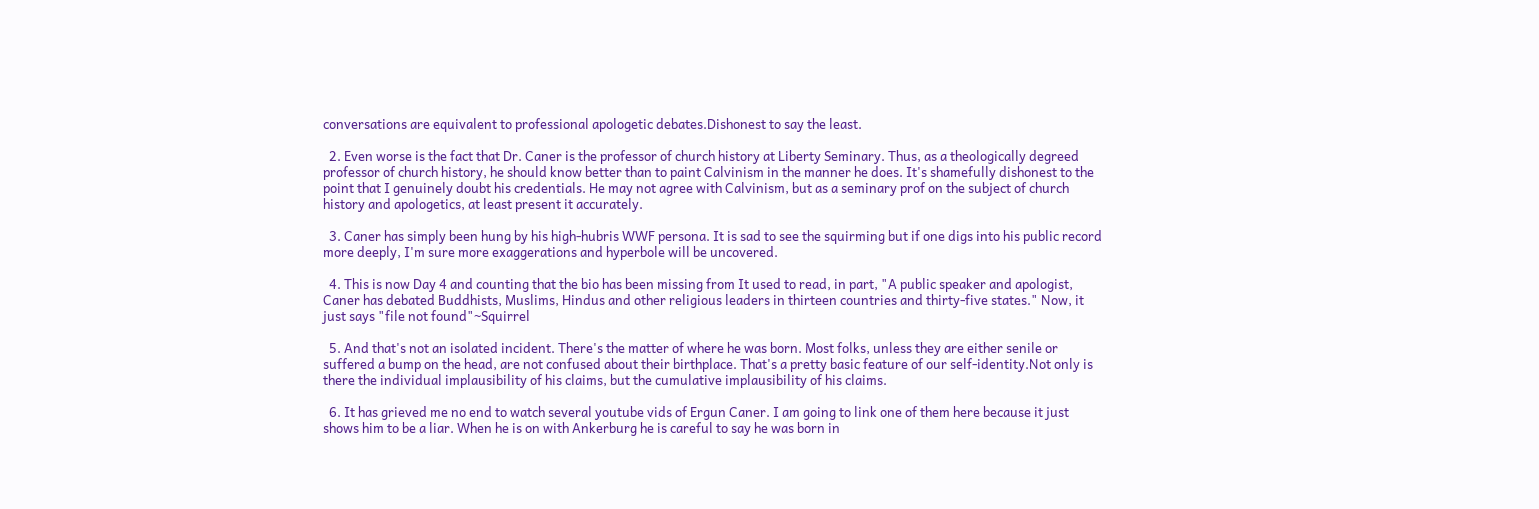conversations are equivalent to professional apologetic debates.Dishonest to say the least.

  2. Even worse is the fact that Dr. Caner is the professor of church history at Liberty Seminary. Thus, as a theologically degreed professor of church history, he should know better than to paint Calvinism in the manner he does. It's shamefully dishonest to the point that I genuinely doubt his credentials. He may not agree with Calvinism, but as a seminary prof on the subject of church history and apologetics, at least present it accurately.

  3. Caner has simply been hung by his high-hubris WWF persona. It is sad to see the squirming but if one digs into his public record more deeply, I'm sure more exaggerations and hyperbole will be uncovered.

  4. This is now Day 4 and counting that the bio has been missing from It used to read, in part, "A public speaker and apologist, Caner has debated Buddhists, Muslims, Hindus and other religious leaders in thirteen countries and thirty-five states." Now, it just says "file not found"~Squirrel

  5. And that's not an isolated incident. There's the matter of where he was born. Most folks, unless they are either senile or suffered a bump on the head, are not confused about their birthplace. That's a pretty basic feature of our self-identity.Not only is there the individual implausibility of his claims, but the cumulative implausibility of his claims.

  6. It has grieved me no end to watch several youtube vids of Ergun Caner. I am going to link one of them here because it just shows him to be a liar. When he is on with Ankerburg he is careful to say he was born in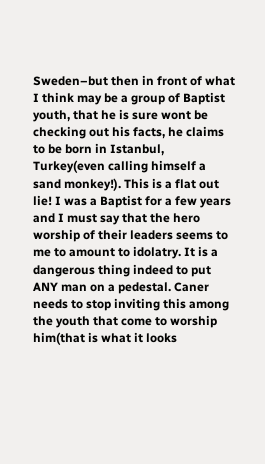Sweden–but then in front of what I think may be a group of Baptist youth, that he is sure wont be checking out his facts, he claims to be born in Istanbul, Turkey(even calling himself a sand monkey!). This is a flat out lie! I was a Baptist for a few years and I must say that the hero worship of their leaders seems to me to amount to idolatry. It is a dangerous thing indeed to put ANY man on a pedestal. Caner needs to stop inviting this among the youth that come to worship him(that is what it looks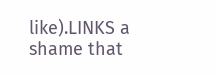like).LINKS a shame that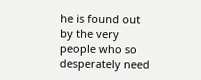he is found out by the very people who so desperately need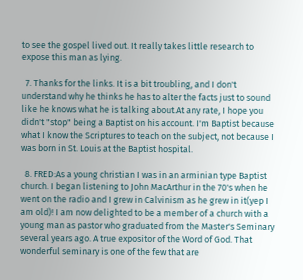to see the gospel lived out. It really takes little research to expose this man as lying.

  7. Thanks for the links. It is a bit troubling, and I don't understand why he thinks he has to alter the facts just to sound like he knows what he is talking about.At any rate, I hope you didn't "stop" being a Baptist on his account. I'm Baptist because what I know the Scriptures to teach on the subject, not because I was born in St. Louis at the Baptist hospital.

  8. FRED:As a young christian I was in an arminian type Baptist church. I began listening to John MacArthur in the 70's when he went on the radio and I grew in Calvinism as he grew in it(yep I am old)! I am now delighted to be a member of a church with a young man as pastor who graduated from the Master's Seminary several years ago. A true expositor of the Word of God. That wonderful seminary is one of the few that are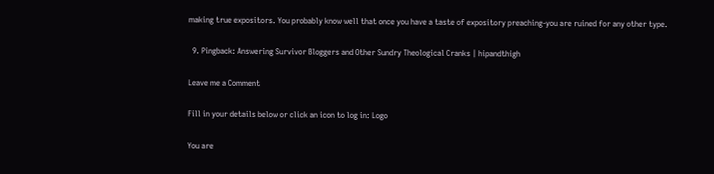making true expositors. You probably know well that once you have a taste of expository preaching-you are ruined for any other type.

  9. Pingback: Answering Survivor Bloggers and Other Sundry Theological Cranks | hipandthigh

Leave me a Comment

Fill in your details below or click an icon to log in: Logo

You are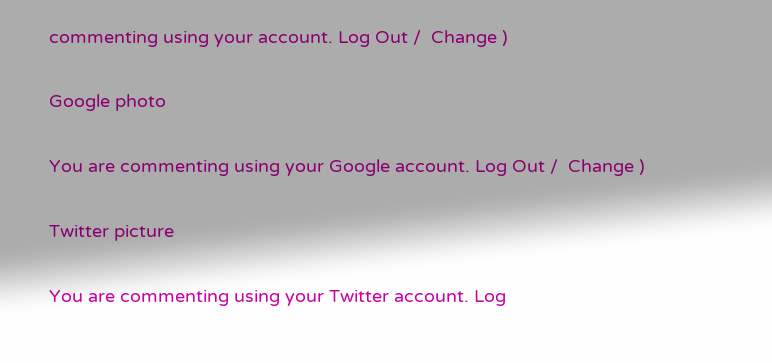commenting using your account. Log Out /  Change )

Google photo

You are commenting using your Google account. Log Out /  Change )

Twitter picture

You are commenting using your Twitter account. Log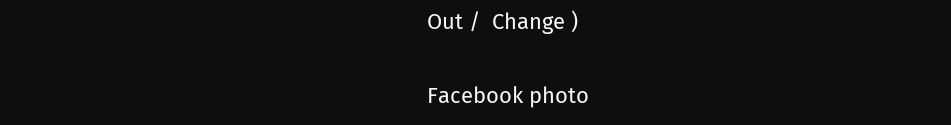Out /  Change )

Facebook photo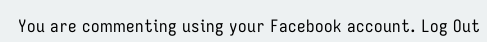You are commenting using your Facebook account. Log Out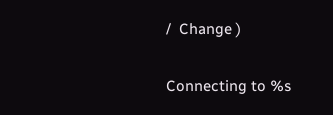/  Change )

Connecting to %s